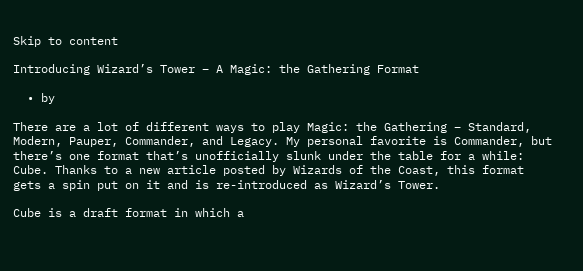Skip to content

Introducing Wizard’s Tower – A Magic: the Gathering Format

  • by

There are a lot of different ways to play Magic: the Gathering – Standard, Modern, Pauper, Commander, and Legacy. My personal favorite is Commander, but there’s one format that’s unofficially slunk under the table for a while: Cube. Thanks to a new article posted by Wizards of the Coast, this format gets a spin put on it and is re-introduced as Wizard’s Tower.

Cube is a draft format in which a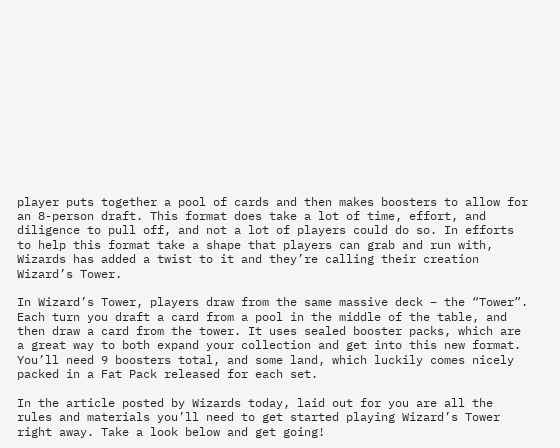player puts together a pool of cards and then makes boosters to allow for an 8-person draft. This format does take a lot of time, effort, and diligence to pull off, and not a lot of players could do so. In efforts to help this format take a shape that players can grab and run with, Wizards has added a twist to it and they’re calling their creation Wizard’s Tower.

In Wizard’s Tower, players draw from the same massive deck – the “Tower”. Each turn you draft a card from a pool in the middle of the table, and then draw a card from the tower. It uses sealed booster packs, which are a great way to both expand your collection and get into this new format. You’ll need 9 boosters total, and some land, which luckily comes nicely packed in a Fat Pack released for each set.

In the article posted by Wizards today, laid out for you are all the rules and materials you’ll need to get started playing Wizard’s Tower right away. Take a look below and get going!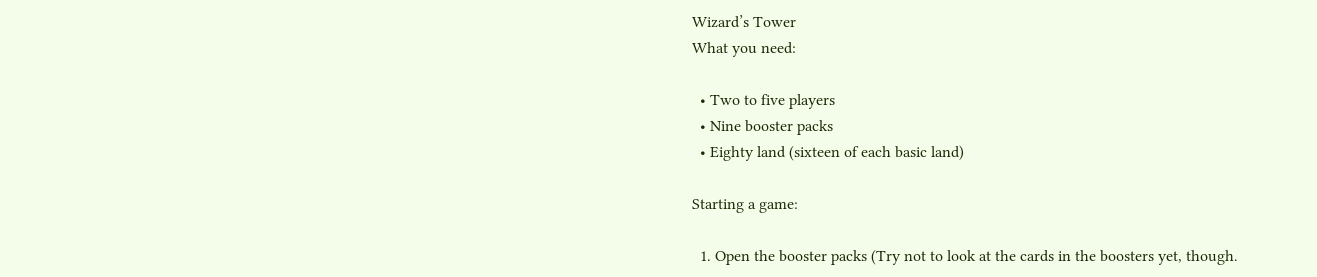Wizard’s Tower
What you need:

  • Two to five players
  • Nine booster packs
  • Eighty land (sixteen of each basic land)

Starting a game:

  1. Open the booster packs (Try not to look at the cards in the boosters yet, though.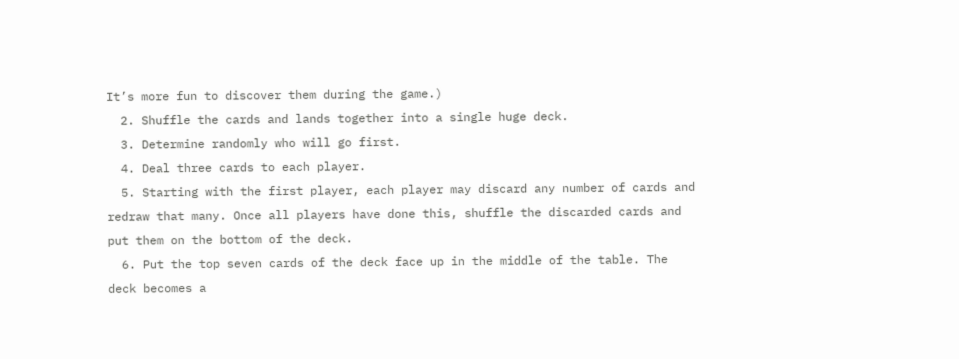It’s more fun to discover them during the game.)
  2. Shuffle the cards and lands together into a single huge deck.
  3. Determine randomly who will go first.
  4. Deal three cards to each player.
  5. Starting with the first player, each player may discard any number of cards and redraw that many. Once all players have done this, shuffle the discarded cards and put them on the bottom of the deck.
  6. Put the top seven cards of the deck face up in the middle of the table. The deck becomes a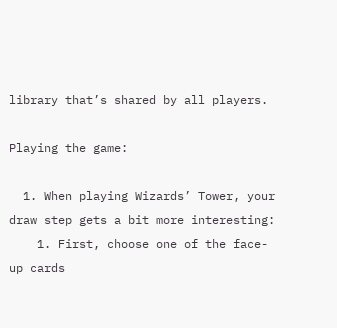library that’s shared by all players.

Playing the game:

  1. When playing Wizards’ Tower, your draw step gets a bit more interesting:
    1. First, choose one of the face-up cards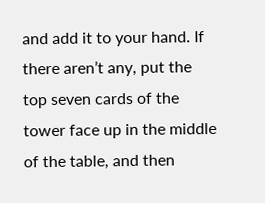and add it to your hand. If there aren’t any, put the top seven cards of the tower face up in the middle of the table, and then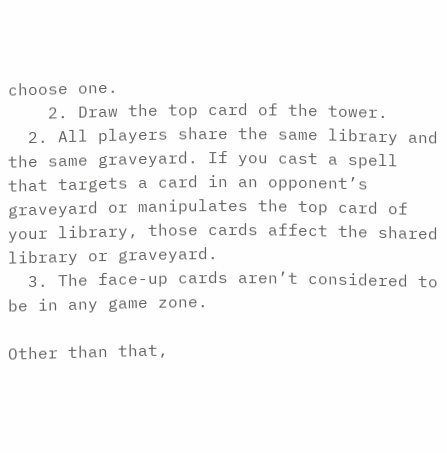choose one.
    2. Draw the top card of the tower.
  2. All players share the same library and the same graveyard. If you cast a spell that targets a card in an opponent’s graveyard or manipulates the top card of your library, those cards affect the shared library or graveyard.
  3. The face-up cards aren’t considered to be in any game zone.

Other than that,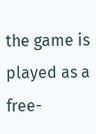the game is played as a free-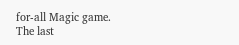for-all Magic game. The last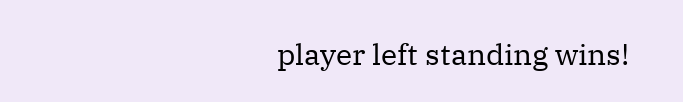player left standing wins!